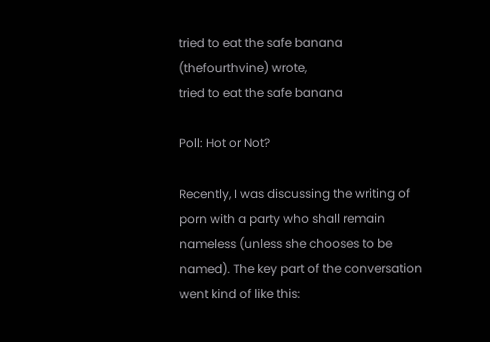tried to eat the safe banana (thefourthvine) wrote,
tried to eat the safe banana

Poll: Hot or Not?

Recently, I was discussing the writing of porn with a party who shall remain nameless (unless she chooses to be named). The key part of the conversation went kind of like this: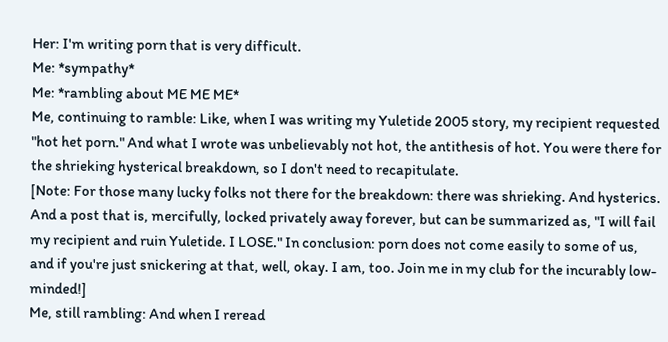Her: I'm writing porn that is very difficult.
Me: *sympathy*
Me: *rambling about ME ME ME*
Me, continuing to ramble: Like, when I was writing my Yuletide 2005 story, my recipient requested "hot het porn." And what I wrote was unbelievably not hot, the antithesis of hot. You were there for the shrieking hysterical breakdown, so I don't need to recapitulate.
[Note: For those many lucky folks not there for the breakdown: there was shrieking. And hysterics. And a post that is, mercifully, locked privately away forever, but can be summarized as, "I will fail my recipient and ruin Yuletide. I LOSE." In conclusion: porn does not come easily to some of us, and if you're just snickering at that, well, okay. I am, too. Join me in my club for the incurably low-minded!]
Me, still rambling: And when I reread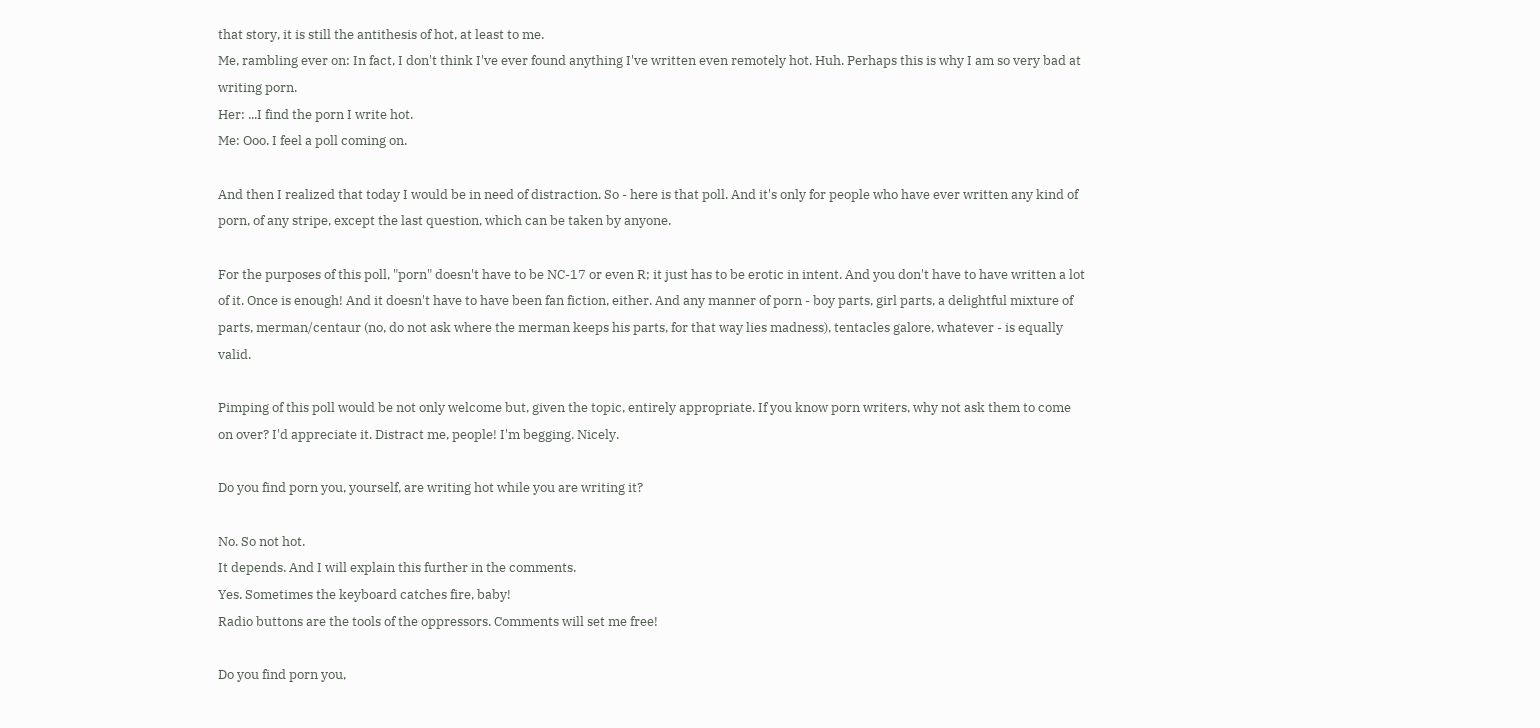that story, it is still the antithesis of hot, at least to me.
Me, rambling ever on: In fact, I don't think I've ever found anything I've written even remotely hot. Huh. Perhaps this is why I am so very bad at writing porn.
Her: ...I find the porn I write hot.
Me: Ooo. I feel a poll coming on.

And then I realized that today I would be in need of distraction. So - here is that poll. And it's only for people who have ever written any kind of porn, of any stripe, except the last question, which can be taken by anyone.

For the purposes of this poll, "porn" doesn't have to be NC-17 or even R; it just has to be erotic in intent. And you don't have to have written a lot of it. Once is enough! And it doesn't have to have been fan fiction, either. And any manner of porn - boy parts, girl parts, a delightful mixture of parts, merman/centaur (no, do not ask where the merman keeps his parts, for that way lies madness), tentacles galore, whatever - is equally valid.

Pimping of this poll would be not only welcome but, given the topic, entirely appropriate. If you know porn writers, why not ask them to come on over? I'd appreciate it. Distract me, people! I'm begging. Nicely.

Do you find porn you, yourself, are writing hot while you are writing it?

No. So not hot.
It depends. And I will explain this further in the comments.
Yes. Sometimes the keyboard catches fire, baby!
Radio buttons are the tools of the oppressors. Comments will set me free!

Do you find porn you,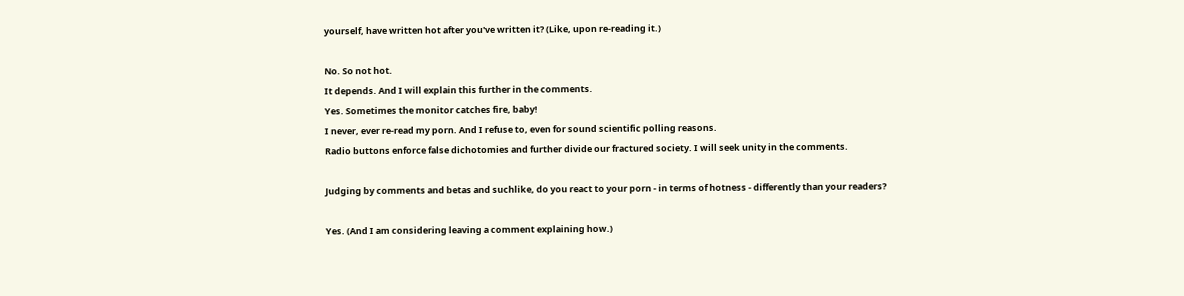yourself, have written hot after you've written it? (Like, upon re-reading it.)

No. So not hot.
It depends. And I will explain this further in the comments.
Yes. Sometimes the monitor catches fire, baby!
I never, ever re-read my porn. And I refuse to, even for sound scientific polling reasons.
Radio buttons enforce false dichotomies and further divide our fractured society. I will seek unity in the comments.

Judging by comments and betas and suchlike, do you react to your porn - in terms of hotness - differently than your readers?

Yes. (And I am considering leaving a comment explaining how.)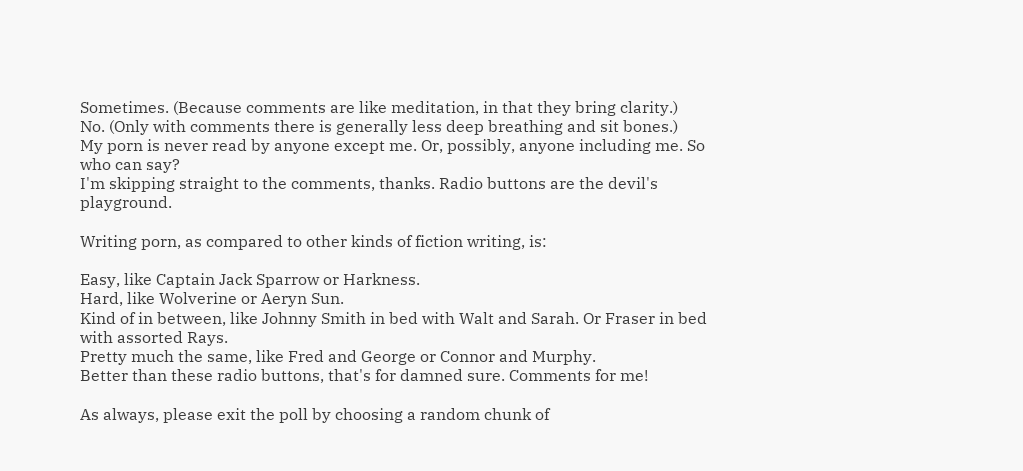Sometimes. (Because comments are like meditation, in that they bring clarity.)
No. (Only with comments there is generally less deep breathing and sit bones.)
My porn is never read by anyone except me. Or, possibly, anyone including me. So who can say?
I'm skipping straight to the comments, thanks. Radio buttons are the devil's playground.

Writing porn, as compared to other kinds of fiction writing, is:

Easy, like Captain Jack Sparrow or Harkness.
Hard, like Wolverine or Aeryn Sun.
Kind of in between, like Johnny Smith in bed with Walt and Sarah. Or Fraser in bed with assorted Rays.
Pretty much the same, like Fred and George or Connor and Murphy.
Better than these radio buttons, that's for damned sure. Comments for me!

As always, please exit the poll by choosing a random chunk of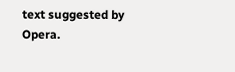text suggested by Opera.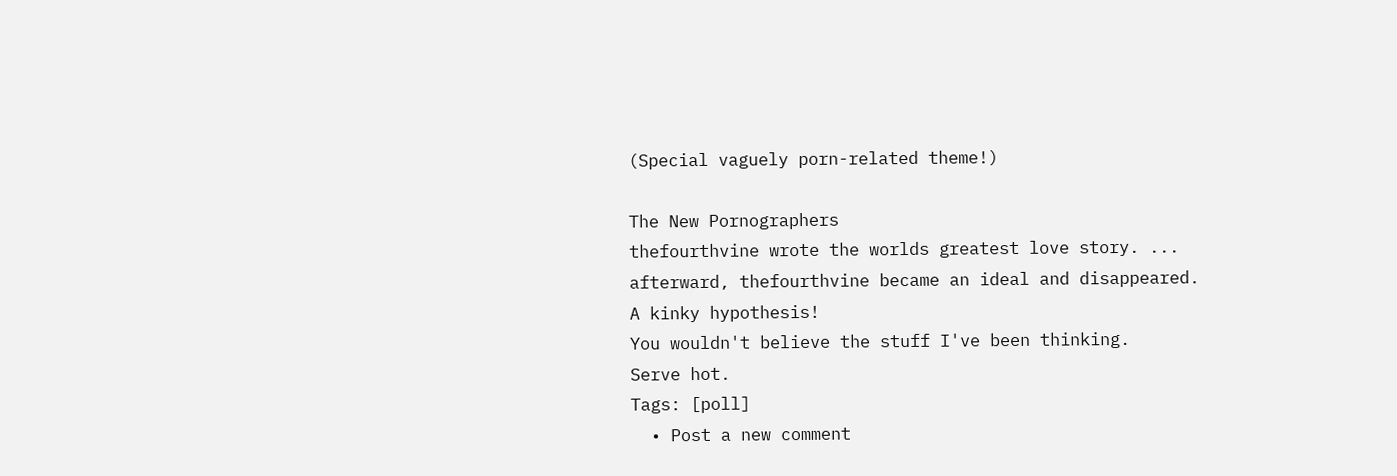(Special vaguely porn-related theme!)

The New Pornographers
thefourthvine wrote the worlds greatest love story. ... afterward, thefourthvine became an ideal and disappeared.
A kinky hypothesis!
You wouldn't believe the stuff I've been thinking.
Serve hot.
Tags: [poll]
  • Post a new comment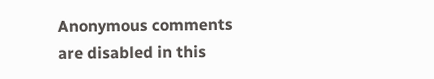Anonymous comments are disabled in this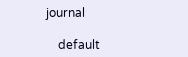journal

    default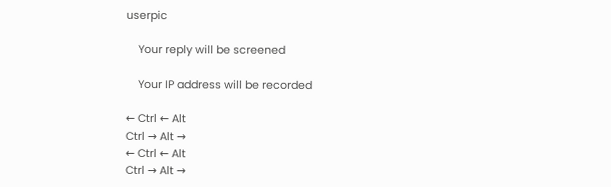userpic

    Your reply will be screened

    Your IP address will be recorded

← Ctrl ← Alt
Ctrl → Alt →
← Ctrl ← Alt
Ctrl → Alt →